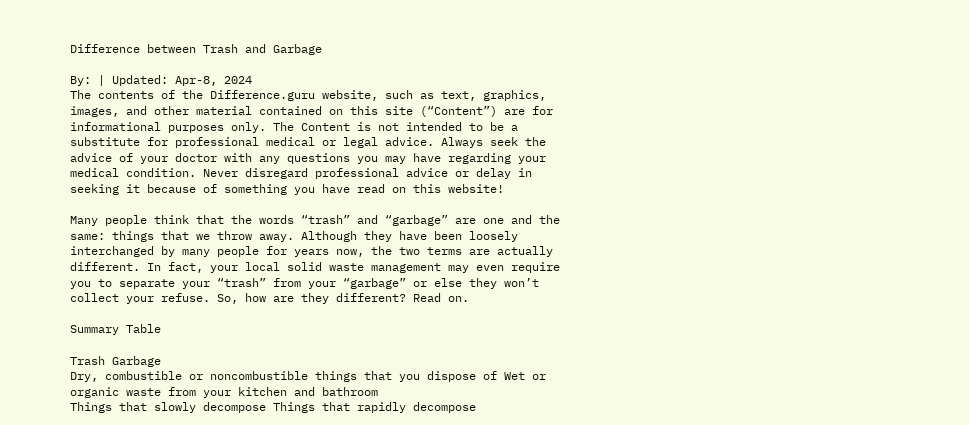Difference between Trash and Garbage

By: | Updated: Apr-8, 2024
The contents of the Difference.guru website, such as text, graphics, images, and other material contained on this site (“Content”) are for informational purposes only. The Content is not intended to be a substitute for professional medical or legal advice. Always seek the advice of your doctor with any questions you may have regarding your medical condition. Never disregard professional advice or delay in seeking it because of something you have read on this website!

Many people think that the words “trash” and “garbage” are one and the same: things that we throw away. Although they have been loosely interchanged by many people for years now, the two terms are actually different. In fact, your local solid waste management may even require you to separate your “trash” from your “garbage” or else they won’t collect your refuse. So, how are they different? Read on.

Summary Table

Trash Garbage
Dry, combustible or noncombustible things that you dispose of Wet or organic waste from your kitchen and bathroom
Things that slowly decompose Things that rapidly decompose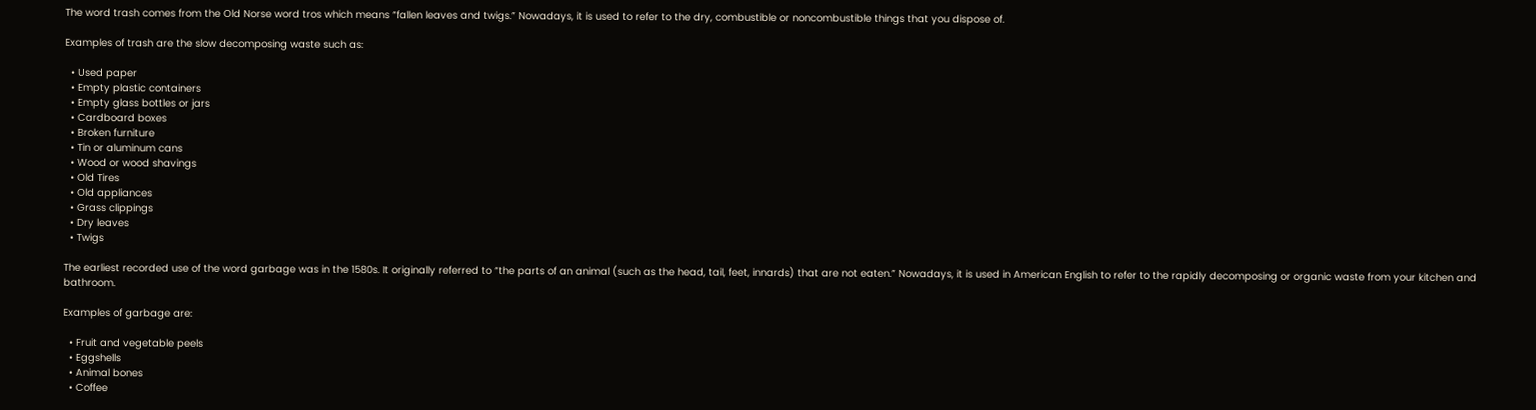The word trash comes from the Old Norse word tros which means “fallen leaves and twigs.” Nowadays, it is used to refer to the dry, combustible or noncombustible things that you dispose of.

Examples of trash are the slow decomposing waste such as:

  • Used paper
  • Empty plastic containers
  • Empty glass bottles or jars
  • Cardboard boxes
  • Broken furniture
  • Tin or aluminum cans
  • Wood or wood shavings
  • Old Tires
  • Old appliances
  • Grass clippings
  • Dry leaves
  • Twigs

The earliest recorded use of the word garbage was in the 1580s. It originally referred to “the parts of an animal (such as the head, tail, feet, innards) that are not eaten.” Nowadays, it is used in American English to refer to the rapidly decomposing or organic waste from your kitchen and bathroom.

Examples of garbage are:

  • Fruit and vegetable peels
  • Eggshells
  • Animal bones
  • Coffee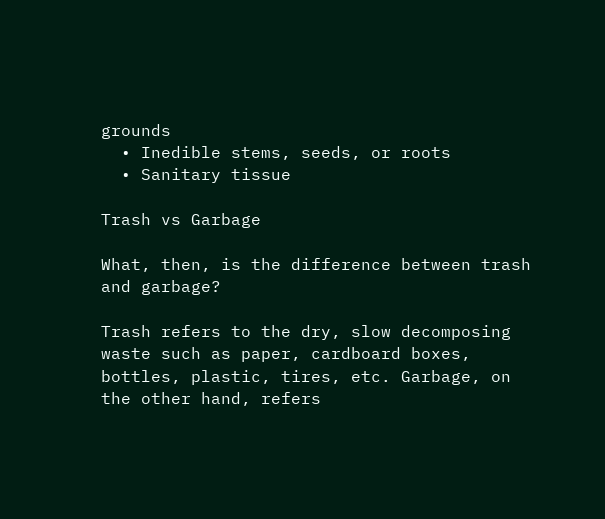grounds
  • Inedible stems, seeds, or roots
  • Sanitary tissue

Trash vs Garbage

What, then, is the difference between trash and garbage?

Trash refers to the dry, slow decomposing waste such as paper, cardboard boxes, bottles, plastic, tires, etc. Garbage, on the other hand, refers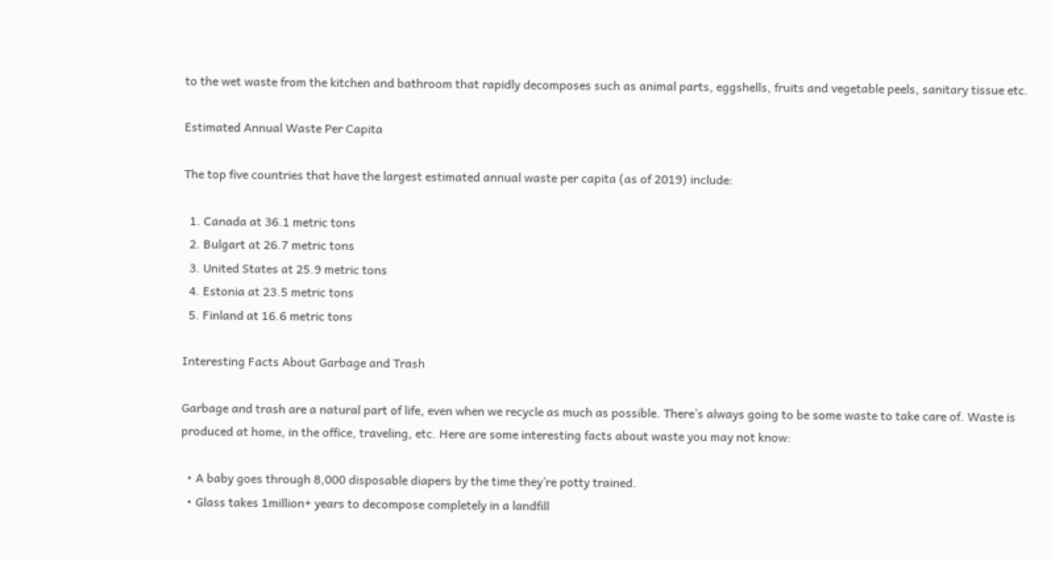to the wet waste from the kitchen and bathroom that rapidly decomposes such as animal parts, eggshells, fruits and vegetable peels, sanitary tissue etc.

Estimated Annual Waste Per Capita

The top five countries that have the largest estimated annual waste per capita (as of 2019) include:

  1. Canada at 36.1 metric tons
  2. Bulgart at 26.7 metric tons
  3. United States at 25.9 metric tons
  4. Estonia at 23.5 metric tons
  5. Finland at 16.6 metric tons

Interesting Facts About Garbage and Trash

Garbage and trash are a natural part of life, even when we recycle as much as possible. There’s always going to be some waste to take care of. Waste is produced at home, in the office, traveling, etc. Here are some interesting facts about waste you may not know:

  • A baby goes through 8,000 disposable diapers by the time they’re potty trained.
  • Glass takes 1million+ years to decompose completely in a landfill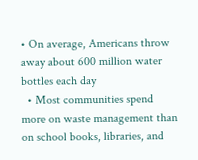• On average, Americans throw away about 600 million water bottles each day
  • Most communities spend more on waste management than on school books, libraries, and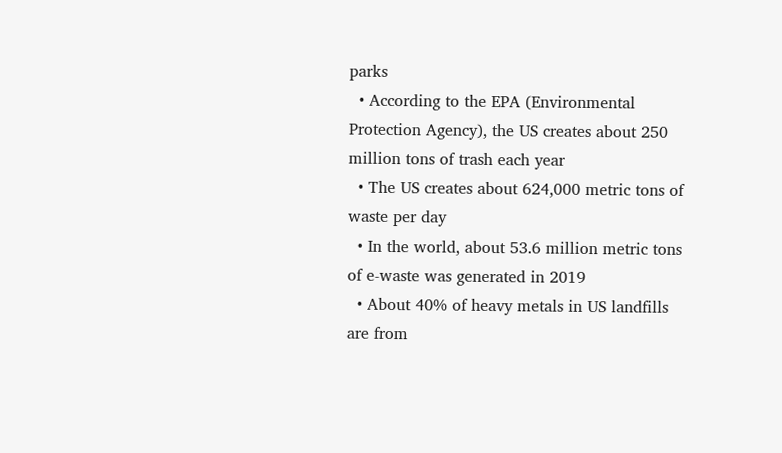parks
  • According to the EPA (Environmental Protection Agency), the US creates about 250 million tons of trash each year
  • The US creates about 624,000 metric tons of waste per day
  • In the world, about 53.6 million metric tons of e-waste was generated in 2019
  • About 40% of heavy metals in US landfills are from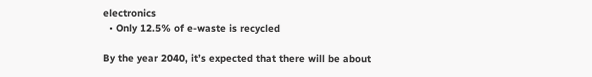electronics
  • Only 12.5% of e-waste is recycled

By the year 2040, it’s expected that there will be about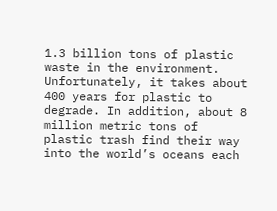1.3 billion tons of plastic waste in the environment. Unfortunately, it takes about 400 years for plastic to degrade. In addition, about 8 million metric tons of plastic trash find their way into the world’s oceans each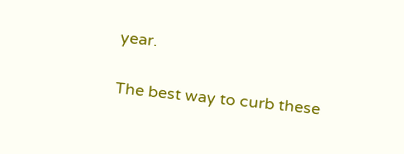year.

The best way to curb these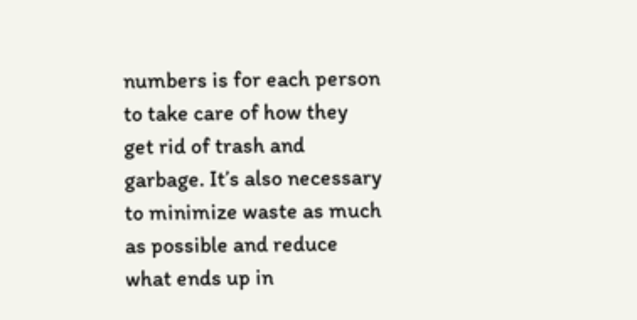numbers is for each person to take care of how they get rid of trash and garbage. It’s also necessary to minimize waste as much as possible and reduce what ends up in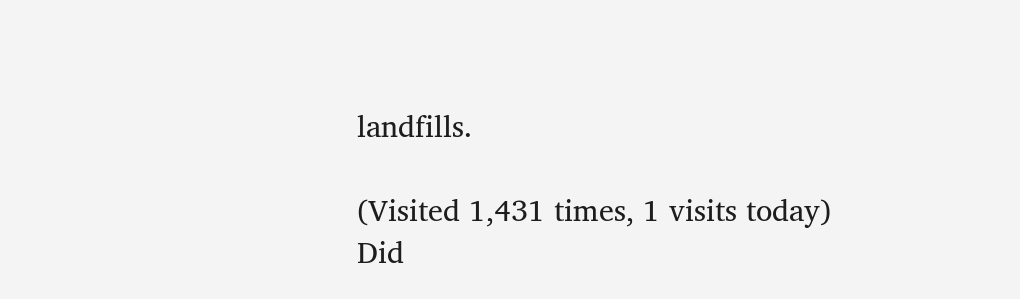landfills.

(Visited 1,431 times, 1 visits today)
Did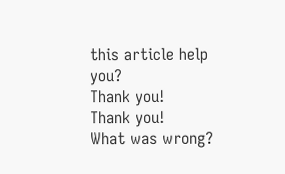this article help you?
Thank you!
Thank you!
What was wrong?